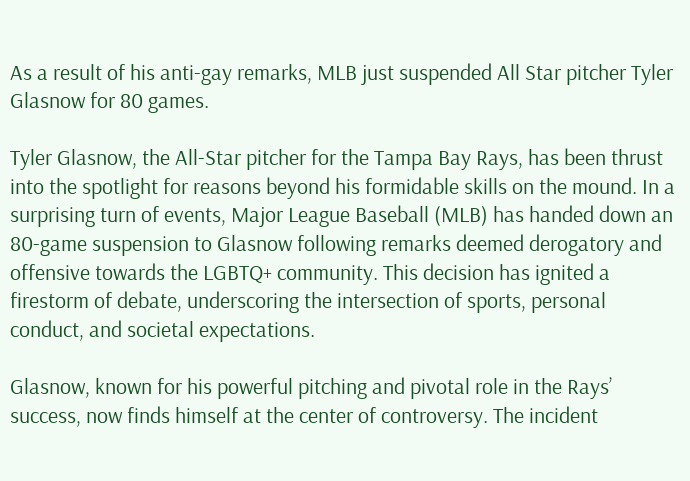As a result of his anti-gay remarks, MLB just suspended All Star pitcher Tyler Glasnow for 80 games.

Tyler Glasnow, the All-Star pitcher for the Tampa Bay Rays, has been thrust into the spotlight for reasons beyond his formidable skills on the mound. In a surprising turn of events, Major League Baseball (MLB) has handed down an 80-game suspension to Glasnow following remarks deemed derogatory and offensive towards the LGBTQ+ community. This decision has ignited a firestorm of debate, underscoring the intersection of sports, personal conduct, and societal expectations.

Glasnow, known for his powerful pitching and pivotal role in the Rays’ success, now finds himself at the center of controversy. The incident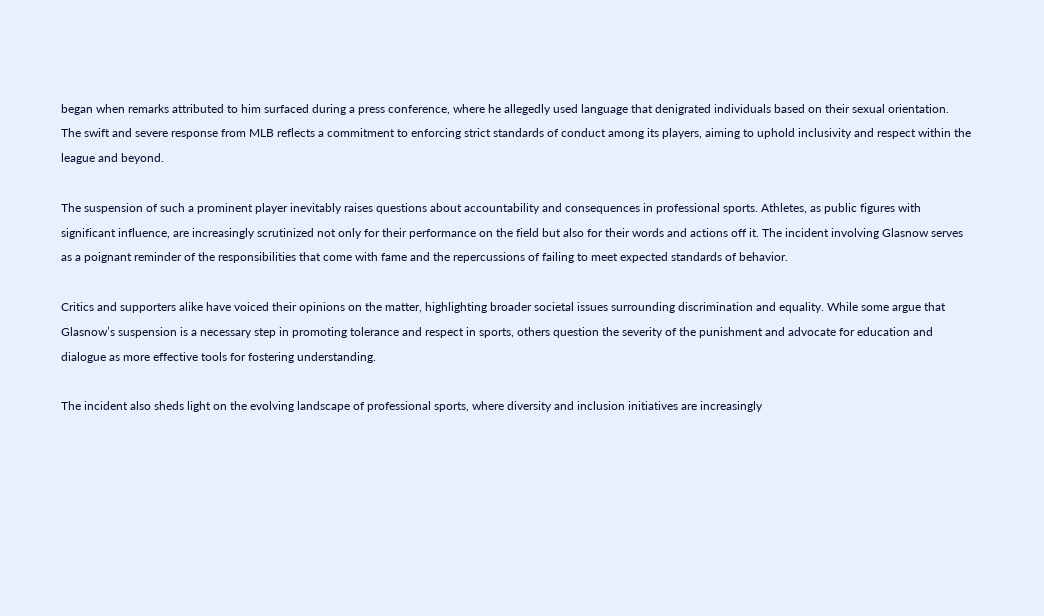began when remarks attributed to him surfaced during a press conference, where he allegedly used language that denigrated individuals based on their sexual orientation. The swift and severe response from MLB reflects a commitment to enforcing strict standards of conduct among its players, aiming to uphold inclusivity and respect within the league and beyond.

The suspension of such a prominent player inevitably raises questions about accountability and consequences in professional sports. Athletes, as public figures with significant influence, are increasingly scrutinized not only for their performance on the field but also for their words and actions off it. The incident involving Glasnow serves as a poignant reminder of the responsibilities that come with fame and the repercussions of failing to meet expected standards of behavior.

Critics and supporters alike have voiced their opinions on the matter, highlighting broader societal issues surrounding discrimination and equality. While some argue that Glasnow’s suspension is a necessary step in promoting tolerance and respect in sports, others question the severity of the punishment and advocate for education and dialogue as more effective tools for fostering understanding.

The incident also sheds light on the evolving landscape of professional sports, where diversity and inclusion initiatives are increasingly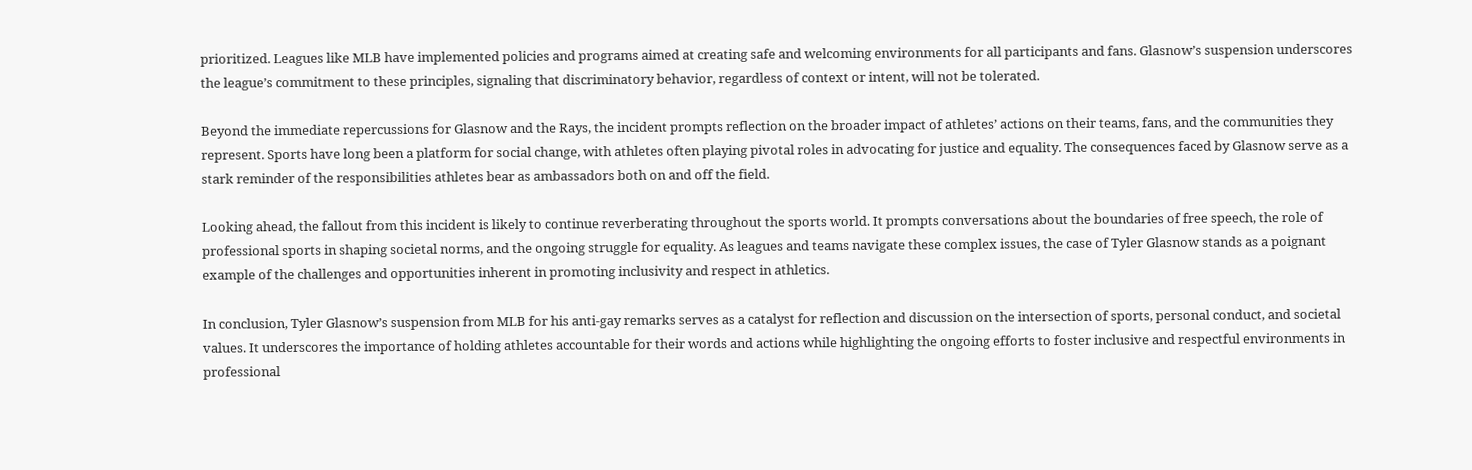prioritized. Leagues like MLB have implemented policies and programs aimed at creating safe and welcoming environments for all participants and fans. Glasnow’s suspension underscores the league’s commitment to these principles, signaling that discriminatory behavior, regardless of context or intent, will not be tolerated.

Beyond the immediate repercussions for Glasnow and the Rays, the incident prompts reflection on the broader impact of athletes’ actions on their teams, fans, and the communities they represent. Sports have long been a platform for social change, with athletes often playing pivotal roles in advocating for justice and equality. The consequences faced by Glasnow serve as a stark reminder of the responsibilities athletes bear as ambassadors both on and off the field.

Looking ahead, the fallout from this incident is likely to continue reverberating throughout the sports world. It prompts conversations about the boundaries of free speech, the role of professional sports in shaping societal norms, and the ongoing struggle for equality. As leagues and teams navigate these complex issues, the case of Tyler Glasnow stands as a poignant example of the challenges and opportunities inherent in promoting inclusivity and respect in athletics.

In conclusion, Tyler Glasnow’s suspension from MLB for his anti-gay remarks serves as a catalyst for reflection and discussion on the intersection of sports, personal conduct, and societal values. It underscores the importance of holding athletes accountable for their words and actions while highlighting the ongoing efforts to foster inclusive and respectful environments in professional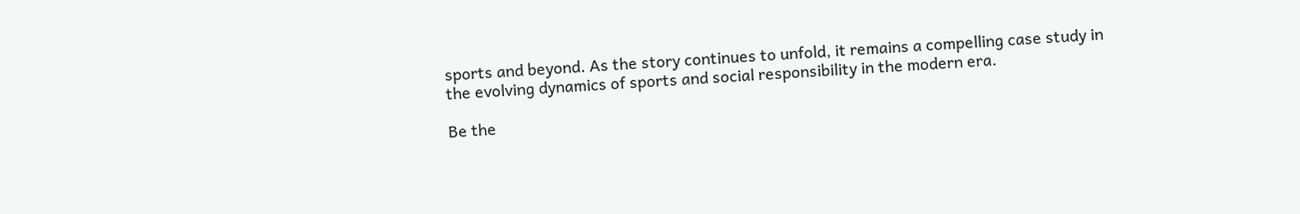sports and beyond. As the story continues to unfold, it remains a compelling case study in the evolving dynamics of sports and social responsibility in the modern era.

Be the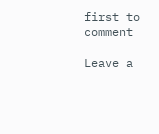first to comment

Leave a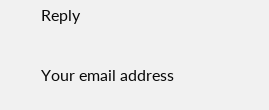Reply

Your email address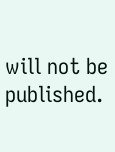will not be published.